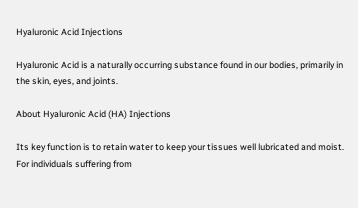Hyaluronic Acid Injections

Hyaluronic Acid is a naturally occurring substance found in our bodies, primarily in the skin, eyes, and joints.

About Hyaluronic Acid (HA) Injections

Its key function is to retain water to keep your tissues well lubricated and moist. For individuals suffering from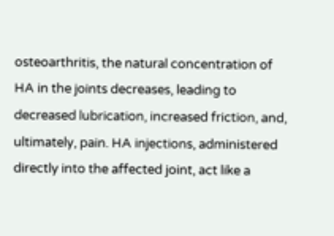osteoarthritis, the natural concentration of HA in the joints decreases, leading to decreased lubrication, increased friction, and, ultimately, pain. HA injections, administered directly into the affected joint, act like a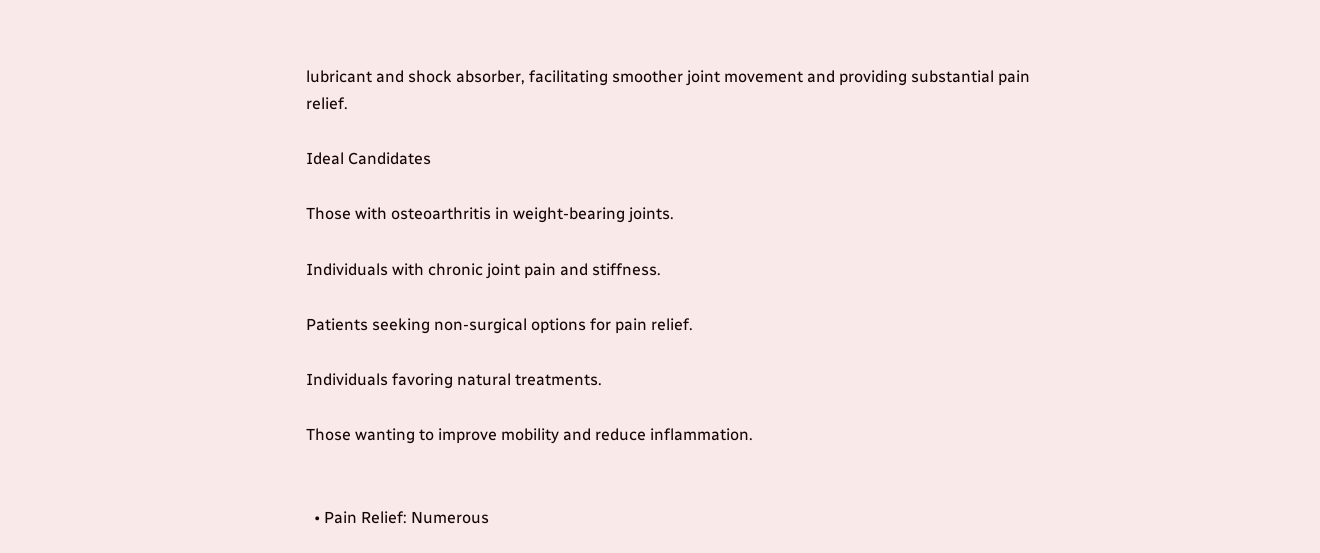lubricant and shock absorber, facilitating smoother joint movement and providing substantial pain relief.

Ideal Candidates

Those with osteoarthritis in weight-bearing joints.

Individuals with chronic joint pain and stiffness.

Patients seeking non-surgical options for pain relief.

Individuals favoring natural treatments.

Those wanting to improve mobility and reduce inflammation.


  • Pain Relief: Numerous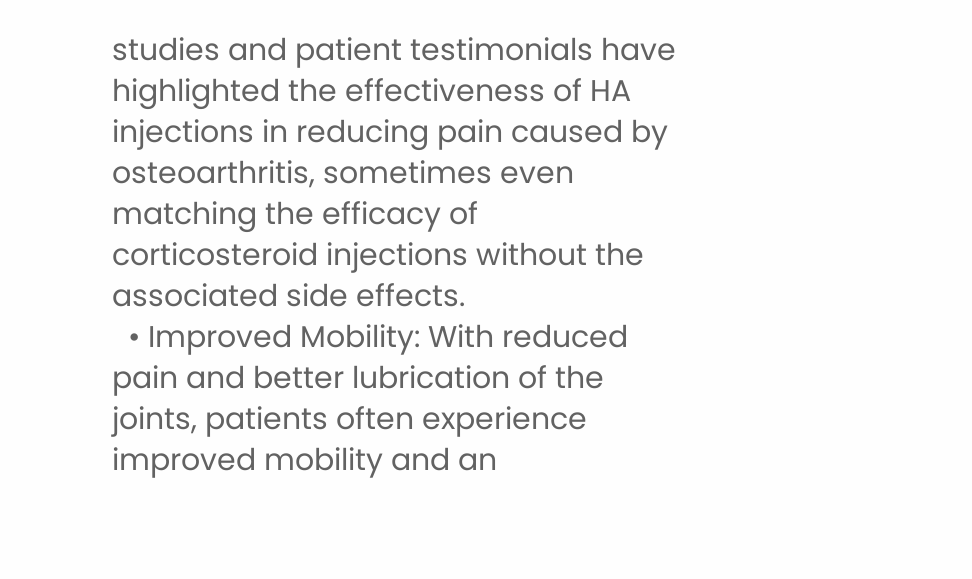studies and patient testimonials have highlighted the effectiveness of HA injections in reducing pain caused by osteoarthritis, sometimes even matching the efficacy of corticosteroid injections without the associated side effects.
  • Improved Mobility: With reduced pain and better lubrication of the joints, patients often experience improved mobility and an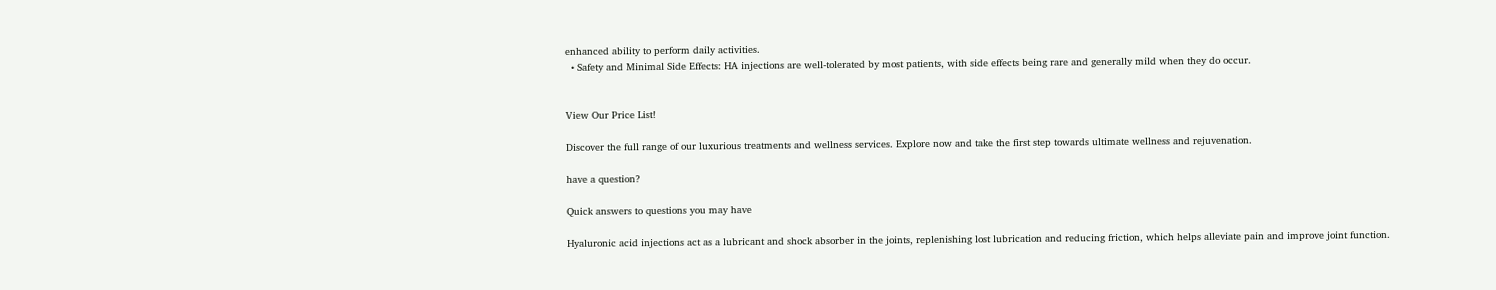enhanced ability to perform daily activities.
  • Safety and Minimal Side Effects: HA injections are well-tolerated by most patients, with side effects being rare and generally mild when they do occur.


View Our Price List!

Discover the full range of our luxurious treatments and wellness services. Explore now and take the first step towards ultimate wellness and rejuvenation.

have a question?

Quick answers to questions you may have

Hyaluronic acid injections act as a lubricant and shock absorber in the joints, replenishing lost lubrication and reducing friction, which helps alleviate pain and improve joint function.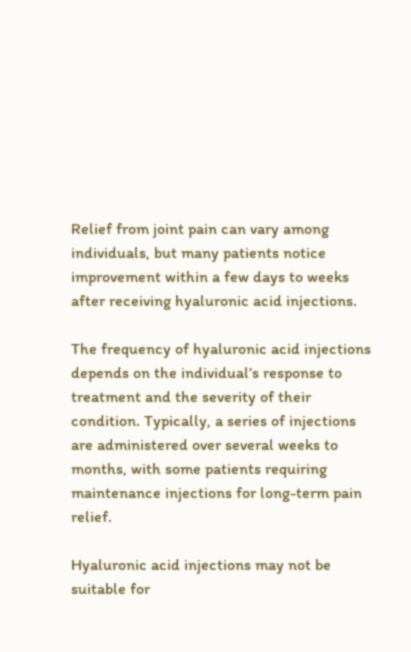Relief from joint pain can vary among individuals, but many patients notice improvement within a few days to weeks after receiving hyaluronic acid injections.

The frequency of hyaluronic acid injections depends on the individual’s response to treatment and the severity of their condition. Typically, a series of injections are administered over several weeks to months, with some patients requiring maintenance injections for long-term pain relief.

Hyaluronic acid injections may not be suitable for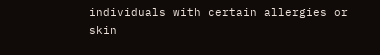individuals with certain allergies or skin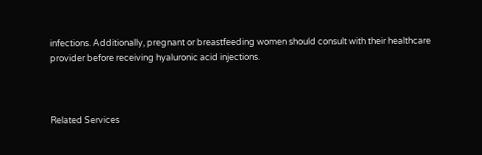infections. Additionally, pregnant or breastfeeding women should consult with their healthcare provider before receiving hyaluronic acid injections.



Related Services